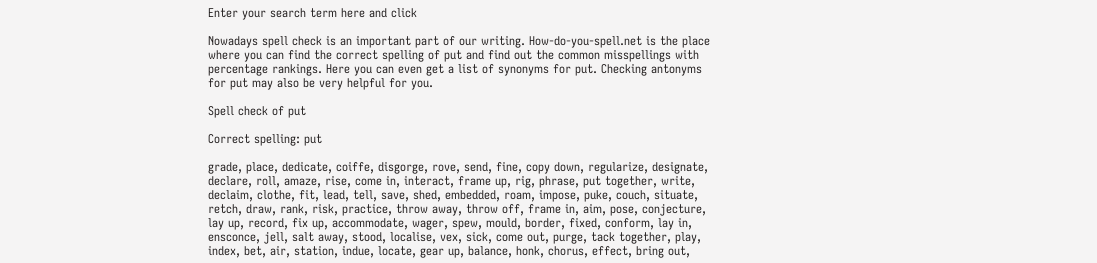Enter your search term here and click

Nowadays spell check is an important part of our writing. How-do-you-spell.net is the place where you can find the correct spelling of put and find out the common misspellings with percentage rankings. Here you can even get a list of synonyms for put. Checking antonyms for put may also be very helpful for you.

Spell check of put

Correct spelling: put

grade, place, dedicate, coiffe, disgorge, rove, send, fine, copy down, regularize, designate, declare, roll, amaze, rise, come in, interact, frame up, rig, phrase, put together, write, declaim, clothe, fit, lead, tell, save, shed, embedded, roam, impose, puke, couch, situate, retch, draw, rank, risk, practice, throw away, throw off, frame in, aim, pose, conjecture, lay up, record, fix up, accommodate, wager, spew, mould, border, fixed, conform, lay in, ensconce, jell, salt away, stood, localise, vex, sick, come out, purge, tack together, play, index, bet, air, station, indue, locate, gear up, balance, honk, chorus, effect, bring out,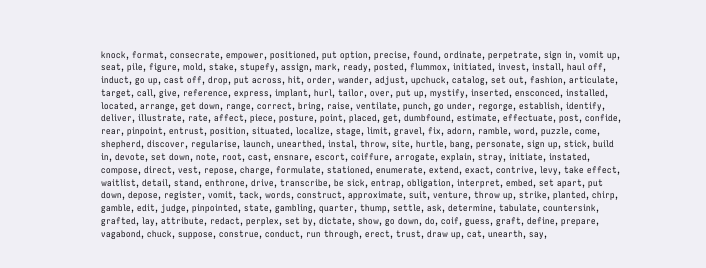knock, format, consecrate, empower, positioned, put option, precise, found, ordinate, perpetrate, sign in, vomit up, seat, pile, figure, mold, stake, stupefy, assign, mark, ready, posted, flummox, initiated, invest, install, haul off, induct, go up, cast off, drop, put across, hit, order, wander, adjust, upchuck, catalog, set out, fashion, articulate, target, call, give, reference, express, implant, hurl, tailor, over, put up, mystify, inserted, ensconced, installed, located, arrange, get down, range, correct, bring, raise, ventilate, punch, go under, regorge, establish, identify, deliver, illustrate, rate, affect, piece, posture, point, placed, get, dumbfound, estimate, effectuate, post, confide, rear, pinpoint, entrust, position, situated, localize, stage, limit, gravel, fix, adorn, ramble, word, puzzle, come, shepherd, discover, regularise, launch, unearthed, instal, throw, site, hurtle, bang, personate, sign up, stick, build in, devote, set down, note, root, cast, ensnare, escort, coiffure, arrogate, explain, stray, initiate, instated, compose, direct, vest, repose, charge, formulate, stationed, enumerate, extend, exact, contrive, levy, take effect, waitlist, detail, stand, enthrone, drive, transcribe, be sick, entrap, obligation, interpret, embed, set apart, put down, depose, register, vomit, tack, words, construct, approximate, suit, venture, throw up, strike, planted, chirp, gamble, edit, judge, pinpointed, state, gambling, quarter, thump, settle, ask, determine, tabulate, countersink, grafted, lay, attribute, redact, perplex, set by, dictate, show, go down, do, coif, guess, graft, define, prepare, vagabond, chuck, suppose, construe, conduct, run through, erect, trust, draw up, cat, unearth, say,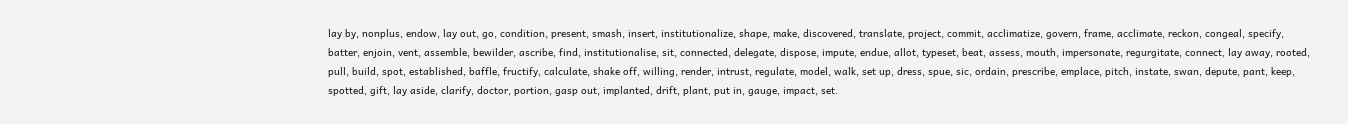lay by, nonplus, endow, lay out, go, condition, present, smash, insert, institutionalize, shape, make, discovered, translate, project, commit, acclimatize, govern, frame, acclimate, reckon, congeal, specify, batter, enjoin, vent, assemble, bewilder, ascribe, find, institutionalise, sit, connected, delegate, dispose, impute, endue, allot, typeset, beat, assess, mouth, impersonate, regurgitate, connect, lay away, rooted, pull, build, spot, established, baffle, fructify, calculate, shake off, willing, render, intrust, regulate, model, walk, set up, dress, spue, sic, ordain, prescribe, emplace, pitch, instate, swan, depute, pant, keep, spotted, gift, lay aside, clarify, doctor, portion, gasp out, implanted, drift, plant, put in, gauge, impact, set.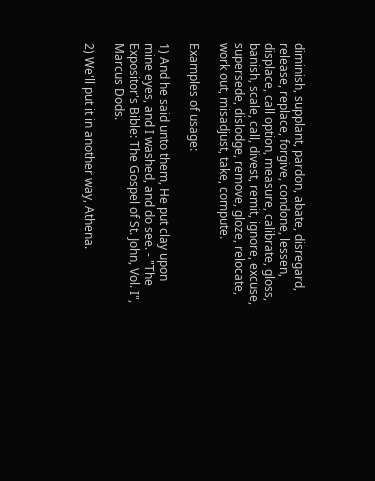diminish, supplant, pardon, abate, disregard, release, replace, forgive, condone, lessen, displace, call option, measure, calibrate, gloss, banish, scale, call, divest, remit, ignore, excuse, supersede, dislodge, remove, gloze, relocate, work out, misadjust, take, compute.

Examples of usage:

1) And he said unto them, He put clay upon mine eyes, and I washed, and do see. - "The Expositor's Bible: The Gospel of St. John, Vol. I", Marcus Dods.

2) We'll put it in another way, Athena.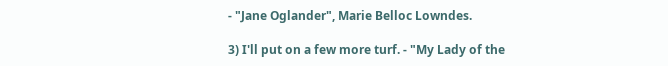- "Jane Oglander", Marie Belloc Lowndes.

3) I'll put on a few more turf. - "My Lady of the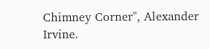Chimney Corner", Alexander Irvine.